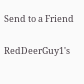Send to a Friend

RedDeerGuy1's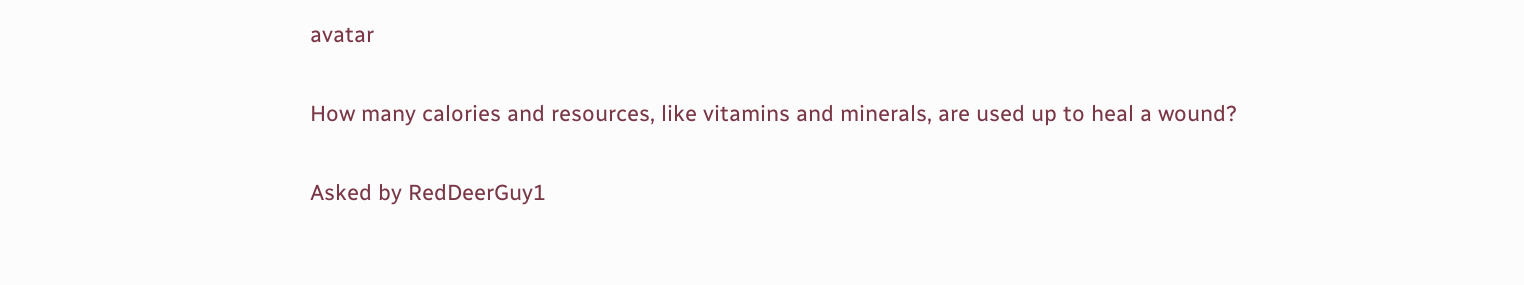avatar

How many calories and resources, like vitamins and minerals, are used up to heal a wound?

Asked by RedDeerGuy1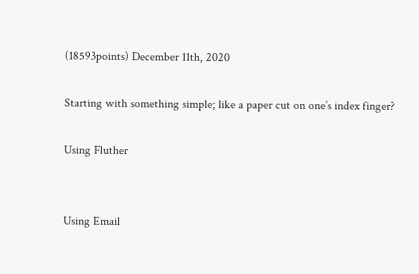(18593points) December 11th, 2020

Starting with something simple; like a paper cut on one’s index finger?

Using Fluther


Using Email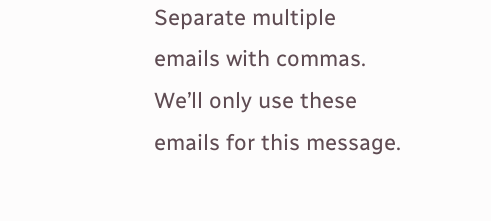Separate multiple emails with commas.
We’ll only use these emails for this message.